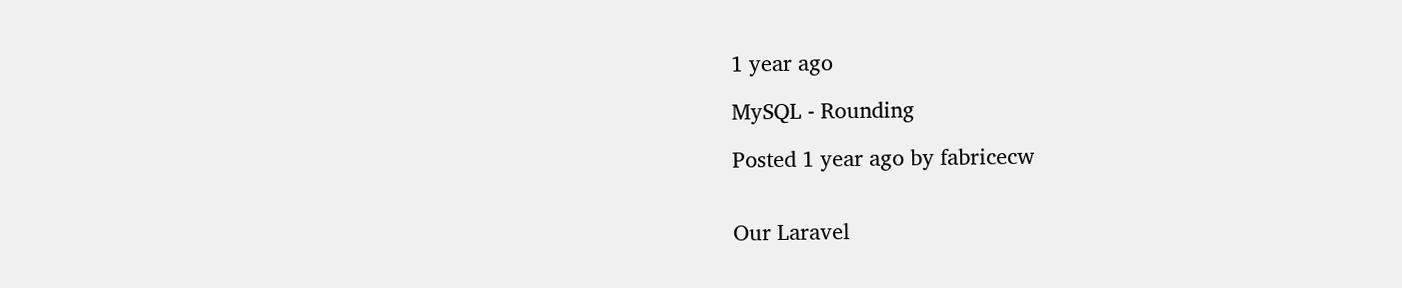1 year ago

MySQL - Rounding

Posted 1 year ago by fabricecw


Our Laravel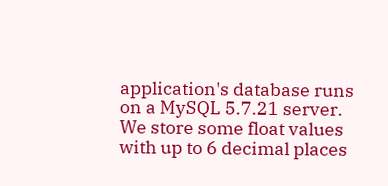application's database runs on a MySQL 5.7.21 server. We store some float values with up to 6 decimal places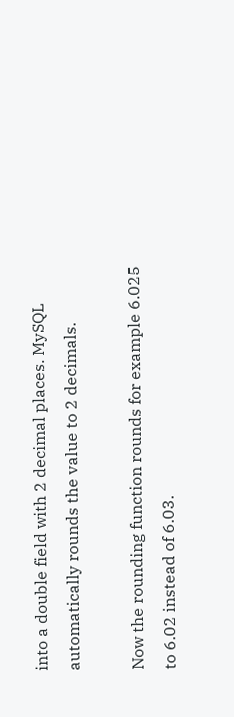into a double field with 2 decimal places. MySQL automatically rounds the value to 2 decimals.

Now the rounding function rounds for example 6.025 to 6.02 instead of 6.03.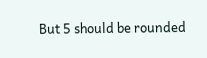But 5 should be rounded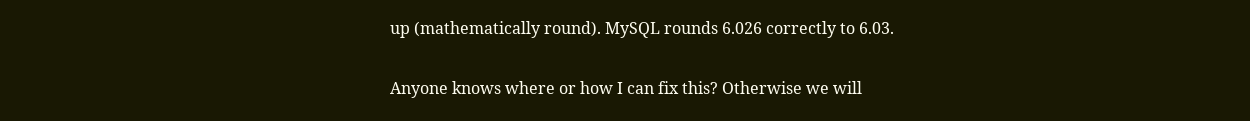up (mathematically round). MySQL rounds 6.026 correctly to 6.03.

Anyone knows where or how I can fix this? Otherwise we will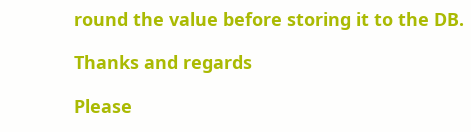round the value before storing it to the DB.

Thanks and regards

Please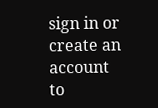sign in or create an account to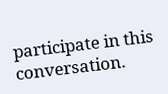participate in this conversation.